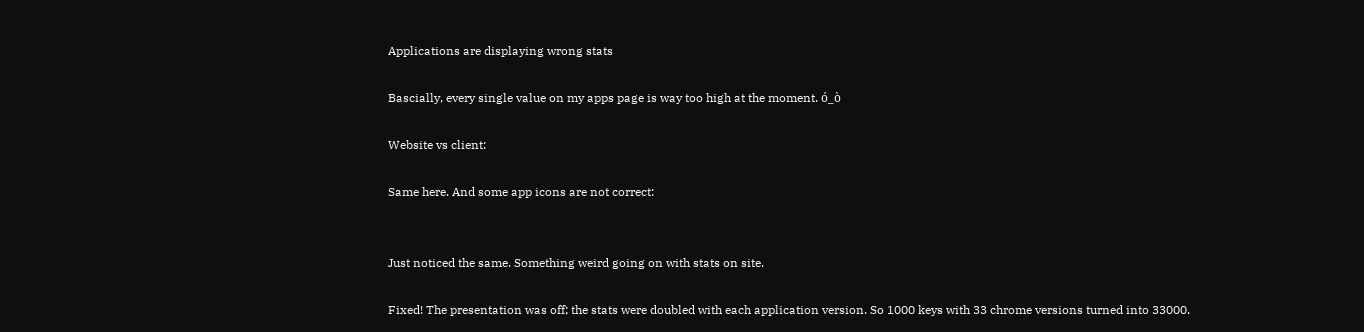Applications are displaying wrong stats

Bascially, every single value on my apps page is way too high at the moment. ó_ò

Website vs client:

Same here. And some app icons are not correct:


Just noticed the same. Something weird going on with stats on site.

Fixed! The presentation was off; the stats were doubled with each application version. So 1000 keys with 33 chrome versions turned into 33000.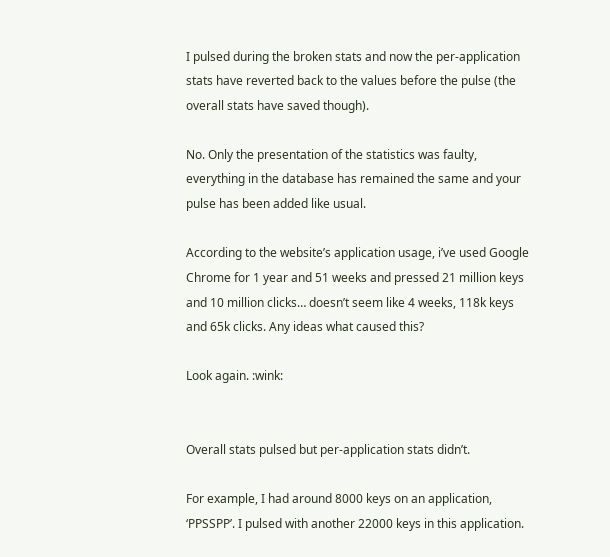I pulsed during the broken stats and now the per-application stats have reverted back to the values before the pulse (the overall stats have saved though).

No. Only the presentation of the statistics was faulty, everything in the database has remained the same and your pulse has been added like usual.

According to the website’s application usage, i’ve used Google Chrome for 1 year and 51 weeks and pressed 21 million keys and 10 million clicks… doesn’t seem like 4 weeks, 118k keys and 65k clicks. Any ideas what caused this?

Look again. :wink:


Overall stats pulsed but per-application stats didn’t.

For example, I had around 8000 keys on an application, ‘PPSSPP’. I pulsed with another 22000 keys in this application.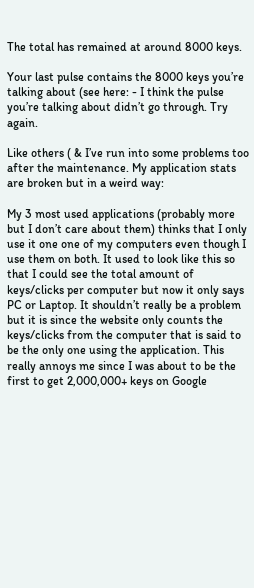The total has remained at around 8000 keys.

Your last pulse contains the 8000 keys you’re talking about (see here: - I think the pulse you’re talking about didn’t go through. Try again.

Like others ( & I’ve run into some problems too after the maintenance. My application stats are broken but in a weird way:

My 3 most used applications (probably more but I don’t care about them) thinks that I only use it one one of my computers even though I use them on both. It used to look like this so that I could see the total amount of keys/clicks per computer but now it only says PC or Laptop. It shouldn’t really be a problem but it is since the website only counts the keys/clicks from the computer that is said to be the only one using the application. This really annoys me since I was about to be the first to get 2,000,000+ keys on Google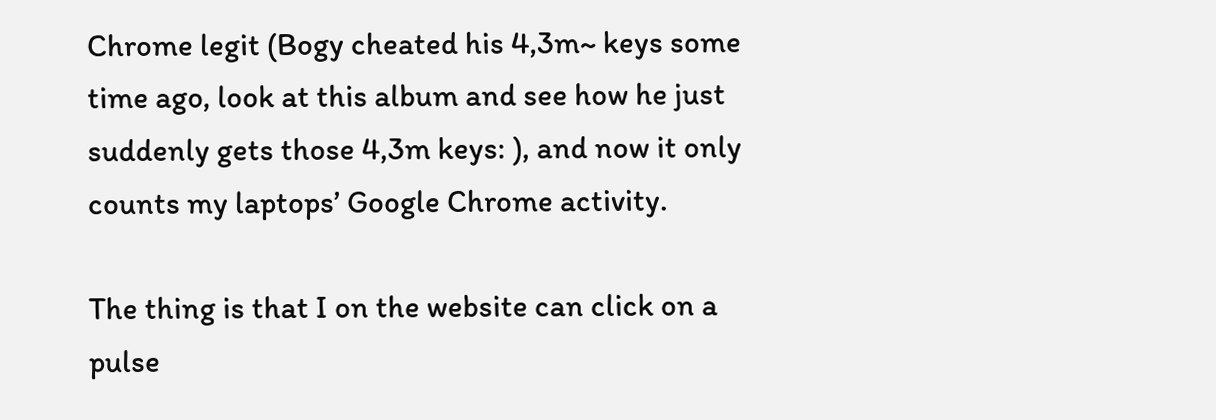Chrome legit (Bogy cheated his 4,3m~ keys some time ago, look at this album and see how he just suddenly gets those 4,3m keys: ), and now it only counts my laptops’ Google Chrome activity.

The thing is that I on the website can click on a pulse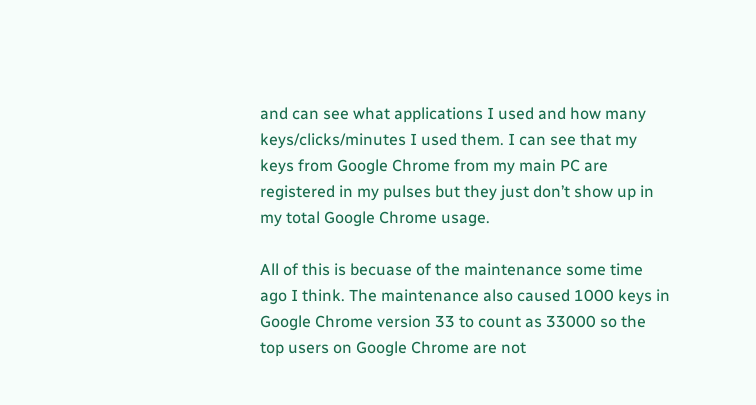and can see what applications I used and how many keys/clicks/minutes I used them. I can see that my keys from Google Chrome from my main PC are registered in my pulses but they just don’t show up in my total Google Chrome usage.

All of this is becuase of the maintenance some time ago I think. The maintenance also caused 1000 keys in Google Chrome version 33 to count as 33000 so the top users on Google Chrome are not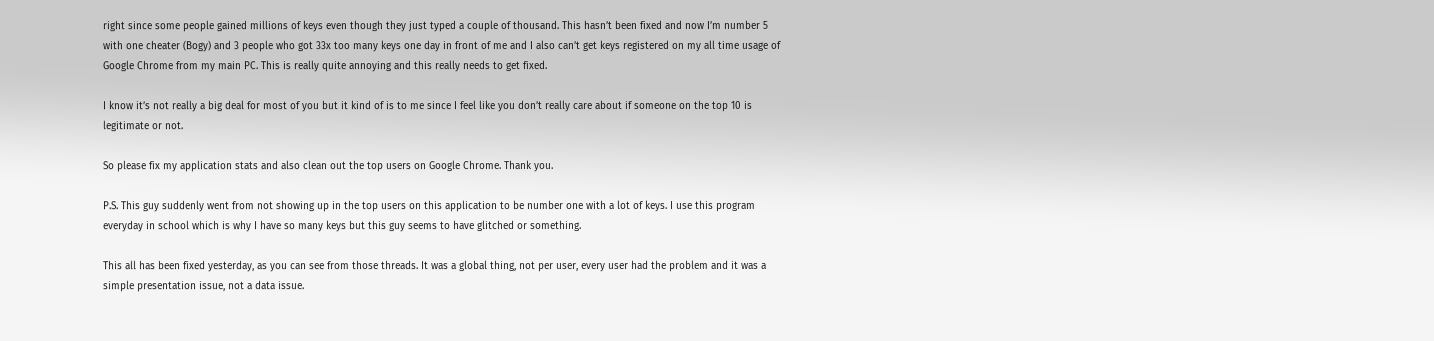right since some people gained millions of keys even though they just typed a couple of thousand. This hasn’t been fixed and now I’m number 5 with one cheater (Bogy) and 3 people who got 33x too many keys one day in front of me and I also can’t get keys registered on my all time usage of Google Chrome from my main PC. This is really quite annoying and this really needs to get fixed.

I know it’s not really a big deal for most of you but it kind of is to me since I feel like you don’t really care about if someone on the top 10 is legitimate or not.

So please fix my application stats and also clean out the top users on Google Chrome. Thank you.

P.S. This guy suddenly went from not showing up in the top users on this application to be number one with a lot of keys. I use this program everyday in school which is why I have so many keys but this guy seems to have glitched or something.

This all has been fixed yesterday, as you can see from those threads. It was a global thing, not per user, every user had the problem and it was a simple presentation issue, not a data issue.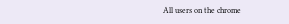All users on the chrome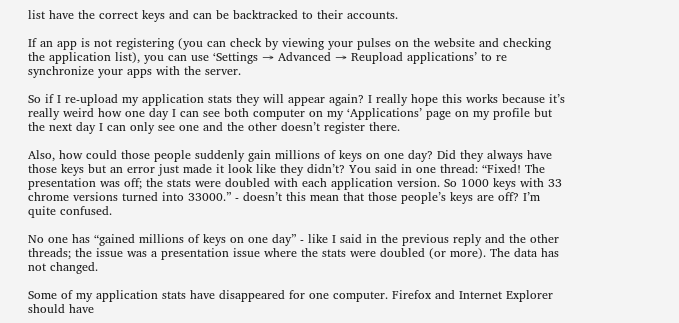list have the correct keys and can be backtracked to their accounts.

If an app is not registering (you can check by viewing your pulses on the website and checking the application list), you can use ‘Settings → Advanced → Reupload applications’ to re synchronize your apps with the server.

So if I re-upload my application stats they will appear again? I really hope this works because it’s really weird how one day I can see both computer on my ‘Applications’ page on my profile but the next day I can only see one and the other doesn’t register there.

Also, how could those people suddenly gain millions of keys on one day? Did they always have those keys but an error just made it look like they didn’t? You said in one thread: “Fixed! The presentation was off; the stats were doubled with each application version. So 1000 keys with 33 chrome versions turned into 33000.” - doesn’t this mean that those people’s keys are off? I’m quite confused.

No one has “gained millions of keys on one day” - like I said in the previous reply and the other threads; the issue was a presentation issue where the stats were doubled (or more). The data has not changed.

Some of my application stats have disappeared for one computer. Firefox and Internet Explorer should have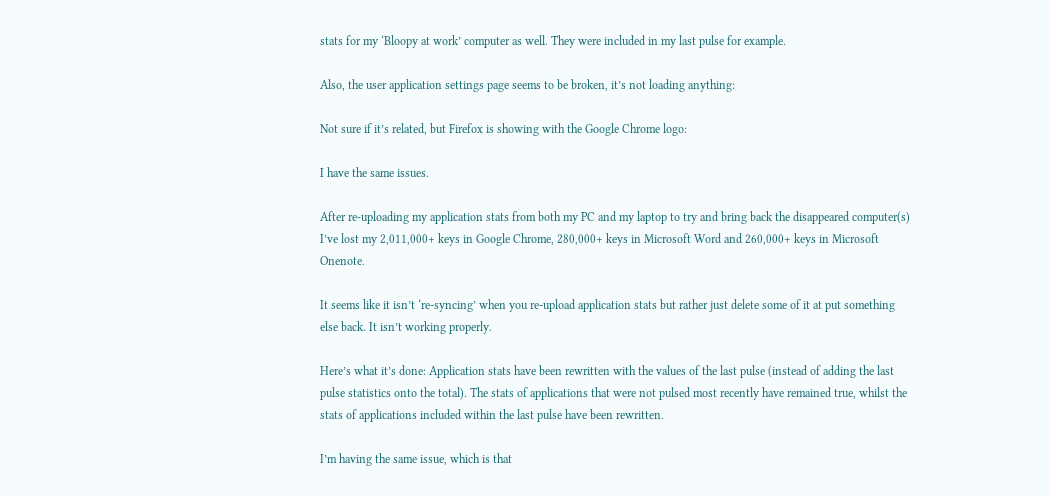stats for my ‘Bloopy at work’ computer as well. They were included in my last pulse for example.

Also, the user application settings page seems to be broken, it’s not loading anything:

Not sure if it’s related, but Firefox is showing with the Google Chrome logo:

I have the same issues.

After re-uploading my application stats from both my PC and my laptop to try and bring back the disappeared computer(s) I’ve lost my 2,011,000+ keys in Google Chrome, 280,000+ keys in Microsoft Word and 260,000+ keys in Microsoft Onenote.

It seems like it isn’t ‘re-syncing’ when you re-upload application stats but rather just delete some of it at put something else back. It isn’t working properly.

Here’s what it’s done: Application stats have been rewritten with the values of the last pulse (instead of adding the last pulse statistics onto the total). The stats of applications that were not pulsed most recently have remained true, whilst the stats of applications included within the last pulse have been rewritten.

I’m having the same issue, which is that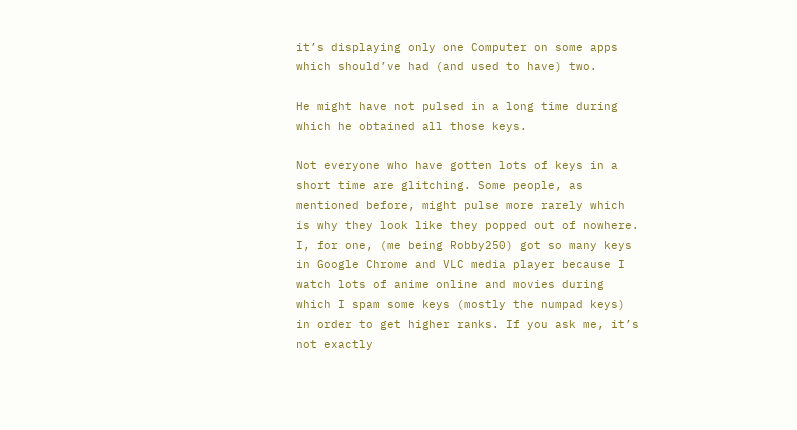it’s displaying only one Computer on some apps which should’ve had (and used to have) two.

He might have not pulsed in a long time during which he obtained all those keys.

Not everyone who have gotten lots of keys in a short time are glitching. Some people, as mentioned before, might pulse more rarely which is why they look like they popped out of nowhere.
I, for one, (me being Robby250) got so many keys in Google Chrome and VLC media player because I watch lots of anime online and movies during which I spam some keys (mostly the numpad keys) in order to get higher ranks. If you ask me, it’s not exactly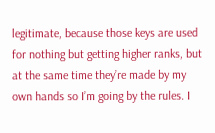legitimate, because those keys are used for nothing but getting higher ranks, but at the same time they’re made by my own hands so I’m going by the rules. I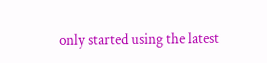only started using the latest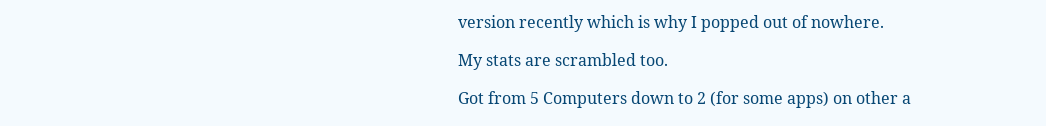version recently which is why I popped out of nowhere.

My stats are scrambled too.

Got from 5 Computers down to 2 (for some apps) on other a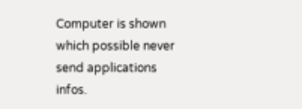Computer is shown which possible never send applications infos.